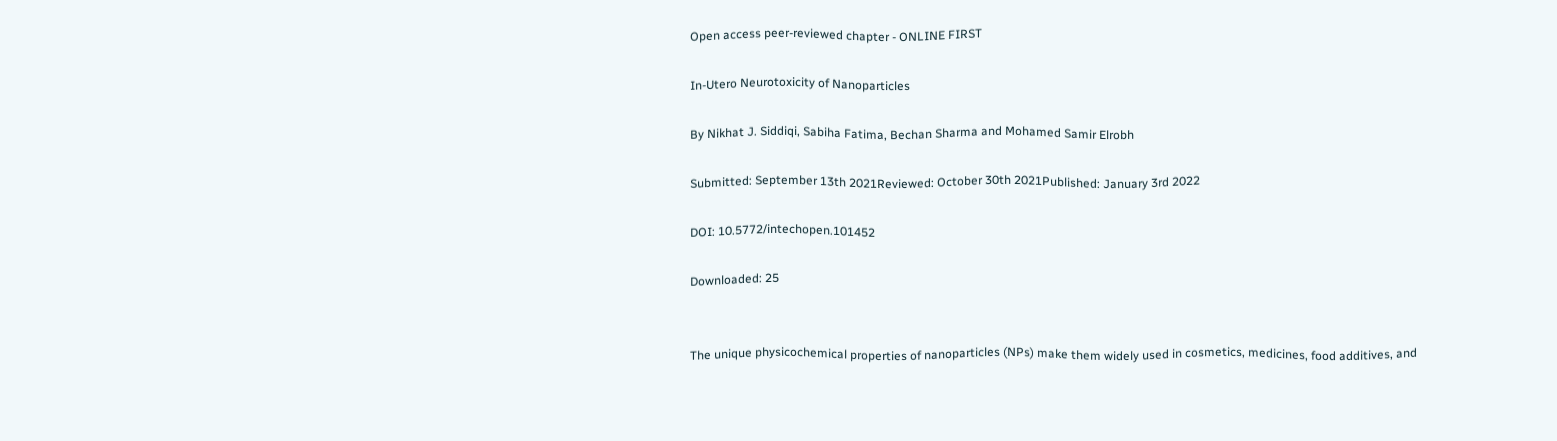Open access peer-reviewed chapter - ONLINE FIRST

In-Utero Neurotoxicity of Nanoparticles

By Nikhat J. Siddiqi, Sabiha Fatima, Bechan Sharma and Mohamed Samir Elrobh

Submitted: September 13th 2021Reviewed: October 30th 2021Published: January 3rd 2022

DOI: 10.5772/intechopen.101452

Downloaded: 25


The unique physicochemical properties of nanoparticles (NPs) make them widely used in cosmetics, medicines, food additives, and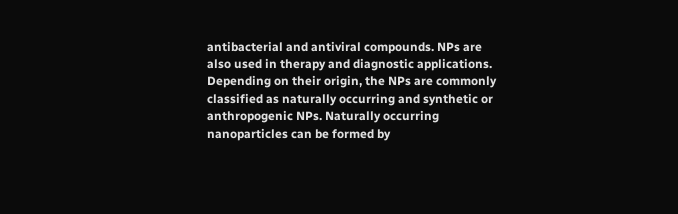antibacterial and antiviral compounds. NPs are also used in therapy and diagnostic applications. Depending on their origin, the NPs are commonly classified as naturally occurring and synthetic or anthropogenic NPs. Naturally occurring nanoparticles can be formed by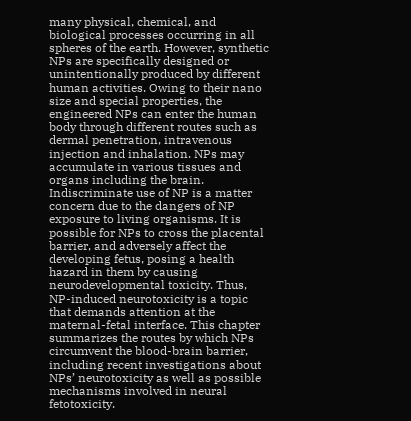many physical, chemical, and biological processes occurring in all spheres of the earth. However, synthetic NPs are specifically designed or unintentionally produced by different human activities. Owing to their nano size and special properties, the engineered NPs can enter the human body through different routes such as dermal penetration, intravenous injection and inhalation. NPs may accumulate in various tissues and organs including the brain. Indiscriminate use of NP is a matter concern due to the dangers of NP exposure to living organisms. It is possible for NPs to cross the placental barrier, and adversely affect the developing fetus, posing a health hazard in them by causing neurodevelopmental toxicity. Thus, NP-induced neurotoxicity is a topic that demands attention at the maternal-fetal interface. This chapter summarizes the routes by which NPs circumvent the blood-brain barrier, including recent investigations about NPs’ neurotoxicity as well as possible mechanisms involved in neural fetotoxicity.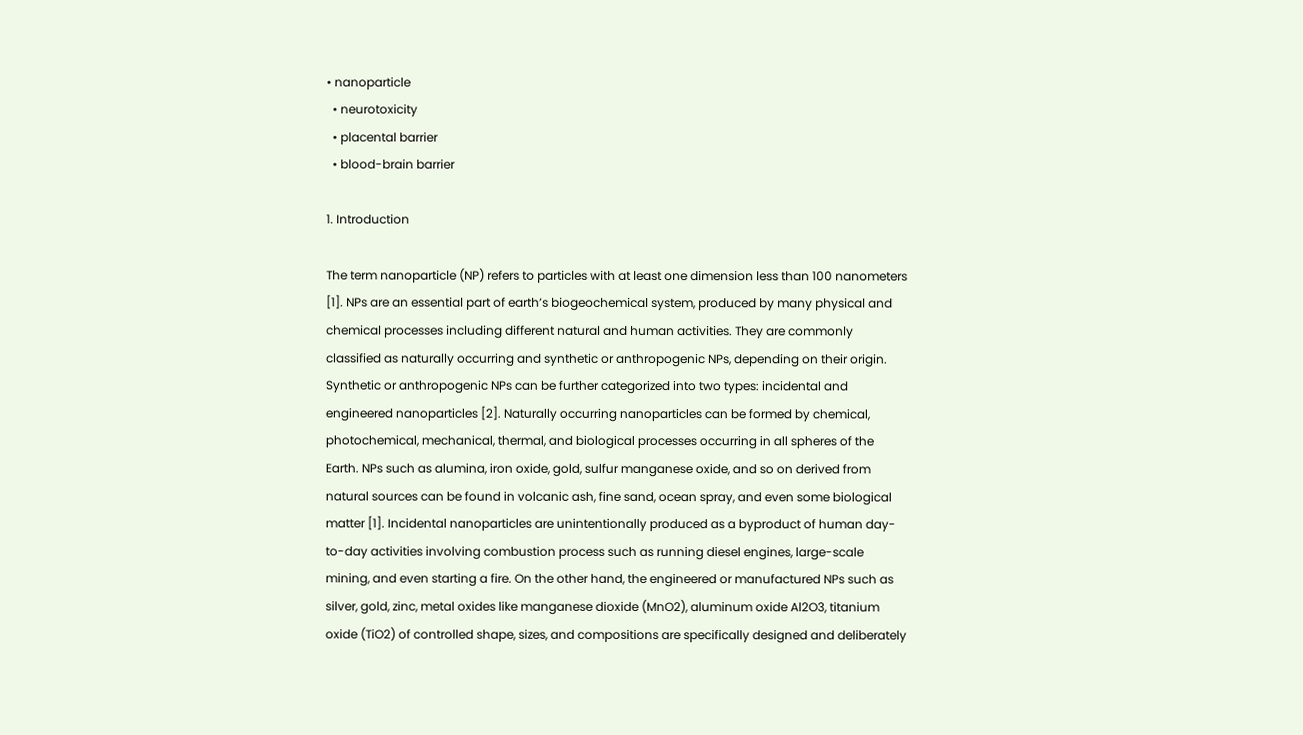• nanoparticle
  • neurotoxicity
  • placental barrier
  • blood-brain barrier

1. Introduction

The term nanoparticle (NP) refers to particles with at least one dimension less than 100 nanometers [1]. NPs are an essential part of earth’s biogeochemical system, produced by many physical and chemical processes including different natural and human activities. They are commonly classified as naturally occurring and synthetic or anthropogenic NPs, depending on their origin. Synthetic or anthropogenic NPs can be further categorized into two types: incidental and engineered nanoparticles [2]. Naturally occurring nanoparticles can be formed by chemical, photochemical, mechanical, thermal, and biological processes occurring in all spheres of the Earth. NPs such as alumina, iron oxide, gold, sulfur manganese oxide, and so on derived from natural sources can be found in volcanic ash, fine sand, ocean spray, and even some biological matter [1]. Incidental nanoparticles are unintentionally produced as a byproduct of human day-to-day activities involving combustion process such as running diesel engines, large-scale mining, and even starting a fire. On the other hand, the engineered or manufactured NPs such as silver, gold, zinc, metal oxides like manganese dioxide (MnO2), aluminum oxide Al2O3, titanium oxide (TiO2) of controlled shape, sizes, and compositions are specifically designed and deliberately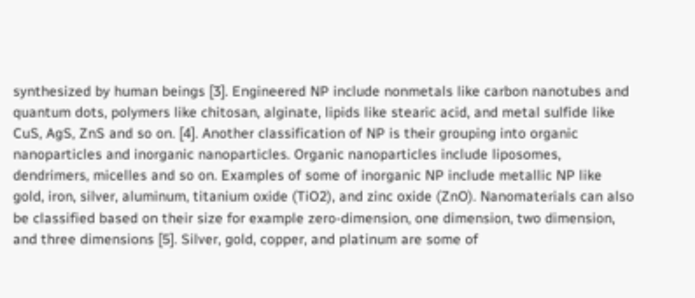synthesized by human beings [3]. Engineered NP include nonmetals like carbon nanotubes and quantum dots, polymers like chitosan, alginate, lipids like stearic acid, and metal sulfide like CuS, AgS, ZnS and so on. [4]. Another classification of NP is their grouping into organic nanoparticles and inorganic nanoparticles. Organic nanoparticles include liposomes, dendrimers, micelles and so on. Examples of some of inorganic NP include metallic NP like gold, iron, silver, aluminum, titanium oxide (TiO2), and zinc oxide (ZnO). Nanomaterials can also be classified based on their size for example zero-dimension, one dimension, two dimension, and three dimensions [5]. Silver, gold, copper, and platinum are some of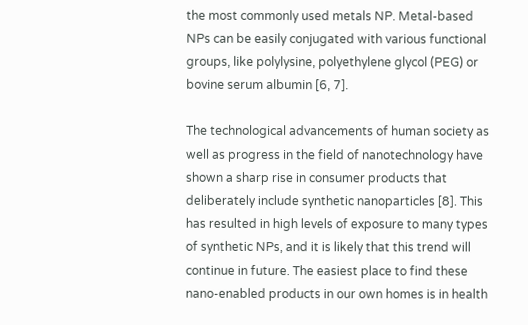the most commonly used metals NP. Metal-based NPs can be easily conjugated with various functional groups, like polylysine, polyethylene glycol (PEG) or bovine serum albumin [6, 7].

The technological advancements of human society as well as progress in the field of nanotechnology have shown a sharp rise in consumer products that deliberately include synthetic nanoparticles [8]. This has resulted in high levels of exposure to many types of synthetic NPs, and it is likely that this trend will continue in future. The easiest place to find these nano-enabled products in our own homes is in health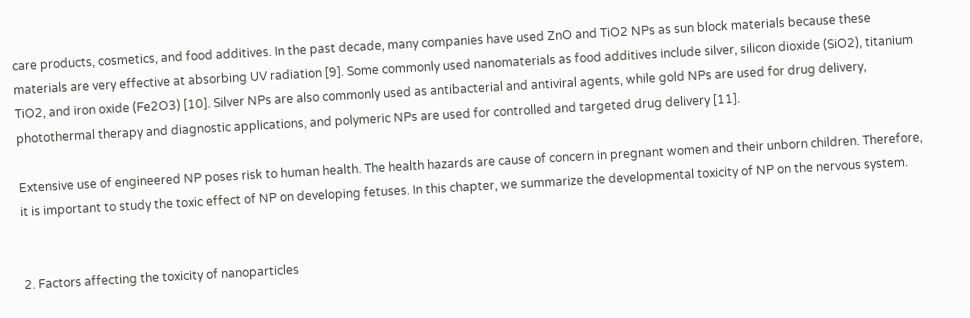care products, cosmetics, and food additives. In the past decade, many companies have used ZnO and TiO2 NPs as sun block materials because these materials are very effective at absorbing UV radiation [9]. Some commonly used nanomaterials as food additives include silver, silicon dioxide (SiO2), titanium TiO2, and iron oxide (Fe2O3) [10]. Silver NPs are also commonly used as antibacterial and antiviral agents, while gold NPs are used for drug delivery, photothermal therapy and diagnostic applications, and polymeric NPs are used for controlled and targeted drug delivery [11].

Extensive use of engineered NP poses risk to human health. The health hazards are cause of concern in pregnant women and their unborn children. Therefore, it is important to study the toxic effect of NP on developing fetuses. In this chapter, we summarize the developmental toxicity of NP on the nervous system.


2. Factors affecting the toxicity of nanoparticles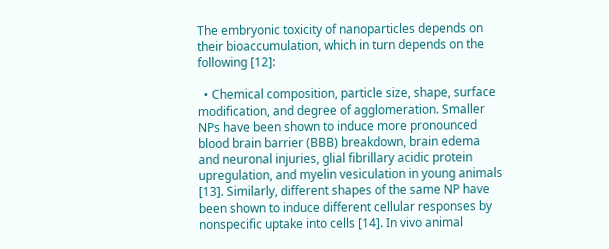The embryonic toxicity of nanoparticles depends on their bioaccumulation, which in turn depends on the following [12]:

  • Chemical composition, particle size, shape, surface modification, and degree of agglomeration. Smaller NPs have been shown to induce more pronounced blood brain barrier (BBB) breakdown, brain edema and neuronal injuries, glial fibrillary acidic protein upregulation, and myelin vesiculation in young animals [13]. Similarly, different shapes of the same NP have been shown to induce different cellular responses by nonspecific uptake into cells [14]. In vivo animal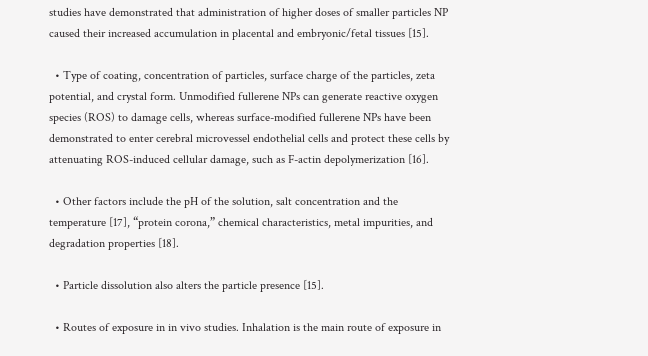studies have demonstrated that administration of higher doses of smaller particles NP caused their increased accumulation in placental and embryonic/fetal tissues [15].

  • Type of coating, concentration of particles, surface charge of the particles, zeta potential, and crystal form. Unmodified fullerene NPs can generate reactive oxygen species (ROS) to damage cells, whereas surface-modified fullerene NPs have been demonstrated to enter cerebral microvessel endothelial cells and protect these cells by attenuating ROS-induced cellular damage, such as F-actin depolymerization [16].

  • Other factors include the pH of the solution, salt concentration and the temperature [17], “protein corona,” chemical characteristics, metal impurities, and degradation properties [18].

  • Particle dissolution also alters the particle presence [15].

  • Routes of exposure in in vivo studies. Inhalation is the main route of exposure in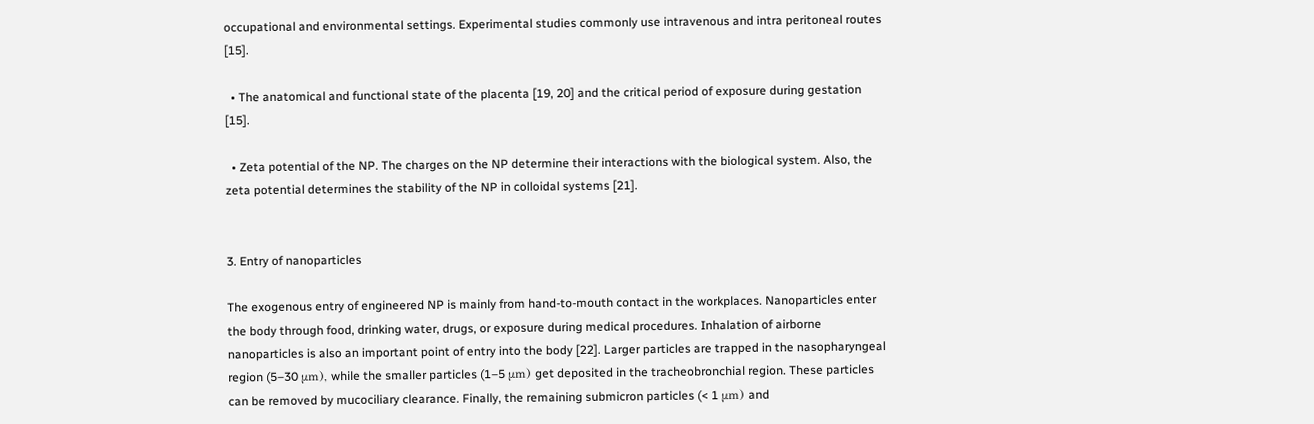occupational and environmental settings. Experimental studies commonly use intravenous and intra peritoneal routes [15].

  • The anatomical and functional state of the placenta [19, 20] and the critical period of exposure during gestation [15].

  • Zeta potential of the NP. The charges on the NP determine their interactions with the biological system. Also, the zeta potential determines the stability of the NP in colloidal systems [21].


3. Entry of nanoparticles

The exogenous entry of engineered NP is mainly from hand-to-mouth contact in the workplaces. Nanoparticles enter the body through food, drinking water, drugs, or exposure during medical procedures. Inhalation of airborne nanoparticles is also an important point of entry into the body [22]. Larger particles are trapped in the nasopharyngeal region (5–30 μm), while the smaller particles (1–5 μm) get deposited in the tracheobronchial region. These particles can be removed by mucociliary clearance. Finally, the remaining submicron particles (< 1 μm) and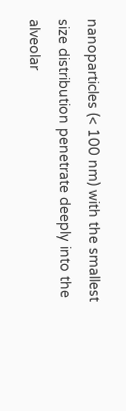nanoparticles (< 100 nm) with the smallest size distribution penetrate deeply into the alveolar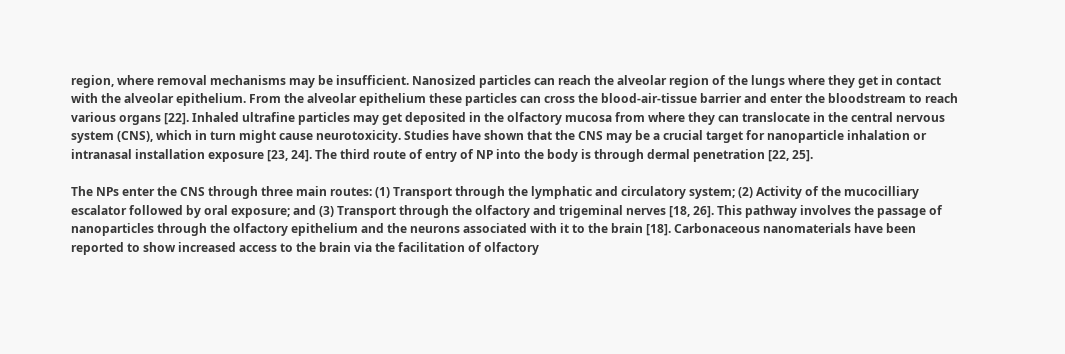region, where removal mechanisms may be insufficient. Nanosized particles can reach the alveolar region of the lungs where they get in contact with the alveolar epithelium. From the alveolar epithelium these particles can cross the blood-air-tissue barrier and enter the bloodstream to reach various organs [22]. Inhaled ultrafine particles may get deposited in the olfactory mucosa from where they can translocate in the central nervous system (CNS), which in turn might cause neurotoxicity. Studies have shown that the CNS may be a crucial target for nanoparticle inhalation or intranasal installation exposure [23, 24]. The third route of entry of NP into the body is through dermal penetration [22, 25].

The NPs enter the CNS through three main routes: (1) Transport through the lymphatic and circulatory system; (2) Activity of the mucocilliary escalator followed by oral exposure; and (3) Transport through the olfactory and trigeminal nerves [18, 26]. This pathway involves the passage of nanoparticles through the olfactory epithelium and the neurons associated with it to the brain [18]. Carbonaceous nanomaterials have been reported to show increased access to the brain via the facilitation of olfactory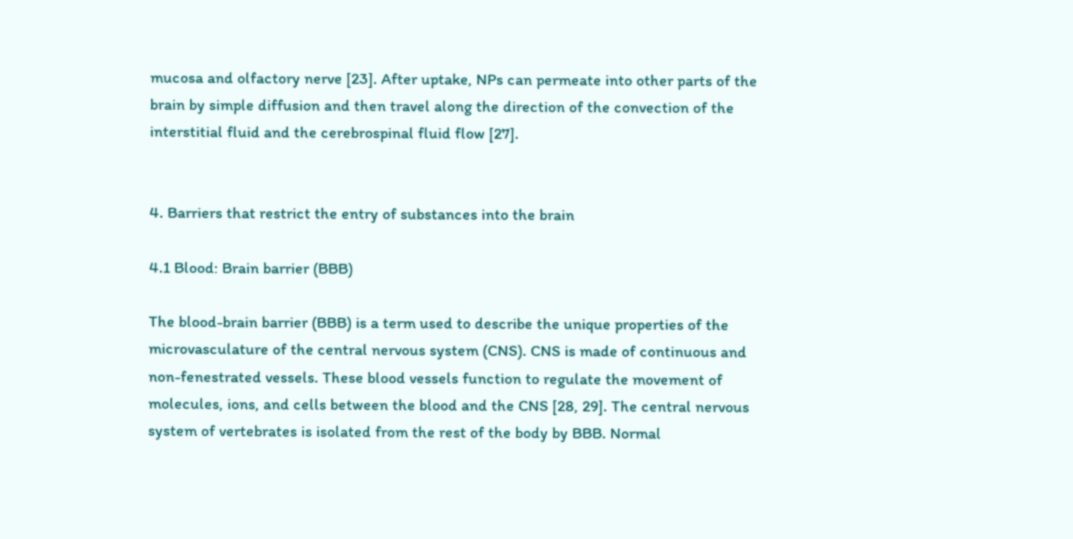mucosa and olfactory nerve [23]. After uptake, NPs can permeate into other parts of the brain by simple diffusion and then travel along the direction of the convection of the interstitial fluid and the cerebrospinal fluid flow [27].


4. Barriers that restrict the entry of substances into the brain

4.1 Blood: Brain barrier (BBB)

The blood-brain barrier (BBB) is a term used to describe the unique properties of the microvasculature of the central nervous system (CNS). CNS is made of continuous and non-fenestrated vessels. These blood vessels function to regulate the movement of molecules, ions, and cells between the blood and the CNS [28, 29]. The central nervous system of vertebrates is isolated from the rest of the body by BBB. Normal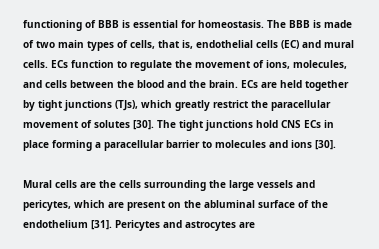functioning of BBB is essential for homeostasis. The BBB is made of two main types of cells, that is, endothelial cells (EC) and mural cells. ECs function to regulate the movement of ions, molecules, and cells between the blood and the brain. ECs are held together by tight junctions (TJs), which greatly restrict the paracellular movement of solutes [30]. The tight junctions hold CNS ECs in place forming a paracellular barrier to molecules and ions [30].

Mural cells are the cells surrounding the large vessels and pericytes, which are present on the abluminal surface of the endothelium [31]. Pericytes and astrocytes are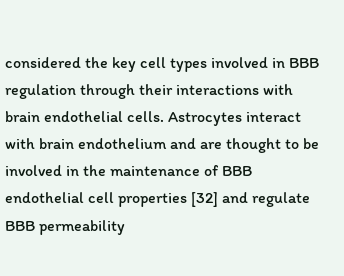considered the key cell types involved in BBB regulation through their interactions with brain endothelial cells. Astrocytes interact with brain endothelium and are thought to be involved in the maintenance of BBB endothelial cell properties [32] and regulate BBB permeability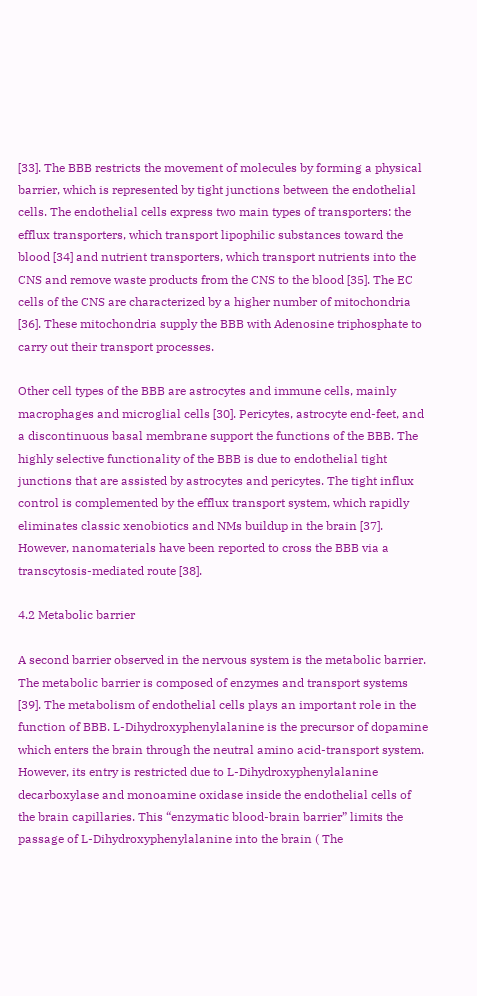[33]. The BBB restricts the movement of molecules by forming a physical barrier, which is represented by tight junctions between the endothelial cells. The endothelial cells express two main types of transporters: the efflux transporters, which transport lipophilic substances toward the blood [34] and nutrient transporters, which transport nutrients into the CNS and remove waste products from the CNS to the blood [35]. The EC cells of the CNS are characterized by a higher number of mitochondria [36]. These mitochondria supply the BBB with Adenosine triphosphate to carry out their transport processes.

Other cell types of the BBB are astrocytes and immune cells, mainly macrophages and microglial cells [30]. Pericytes, astrocyte end-feet, and a discontinuous basal membrane support the functions of the BBB. The highly selective functionality of the BBB is due to endothelial tight junctions that are assisted by astrocytes and pericytes. The tight influx control is complemented by the efflux transport system, which rapidly eliminates classic xenobiotics and NMs buildup in the brain [37]. However, nanomaterials have been reported to cross the BBB via a transcytosis-mediated route [38].

4.2 Metabolic barrier

A second barrier observed in the nervous system is the metabolic barrier. The metabolic barrier is composed of enzymes and transport systems [39]. The metabolism of endothelial cells plays an important role in the function of BBB. L-Dihydroxyphenylalanine is the precursor of dopamine which enters the brain through the neutral amino acid-transport system. However, its entry is restricted due to L-Dihydroxyphenylalanine decarboxylase and monoamine oxidase inside the endothelial cells of the brain capillaries. This “enzymatic blood-brain barrier” limits the passage of L-Dihydroxyphenylalanine into the brain ( The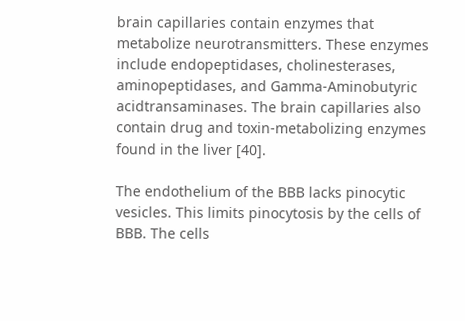brain capillaries contain enzymes that metabolize neurotransmitters. These enzymes include endopeptidases, cholinesterases, aminopeptidases, and Gamma-Aminobutyric acidtransaminases. The brain capillaries also contain drug and toxin-metabolizing enzymes found in the liver [40].

The endothelium of the BBB lacks pinocytic vesicles. This limits pinocytosis by the cells of BBB. The cells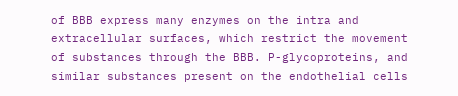of BBB express many enzymes on the intra and extracellular surfaces, which restrict the movement of substances through the BBB. P-glycoproteins, and similar substances present on the endothelial cells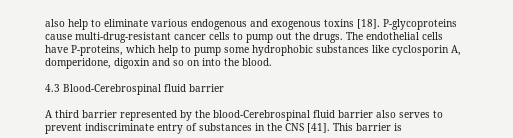also help to eliminate various endogenous and exogenous toxins [18]. P-glycoproteins cause multi-drug-resistant cancer cells to pump out the drugs. The endothelial cells have P-proteins, which help to pump some hydrophobic substances like cyclosporin A, domperidone, digoxin and so on into the blood.

4.3 Blood-Cerebrospinal fluid barrier

A third barrier represented by the blood-Cerebrospinal fluid barrier also serves to prevent indiscriminate entry of substances in the CNS [41]. This barrier is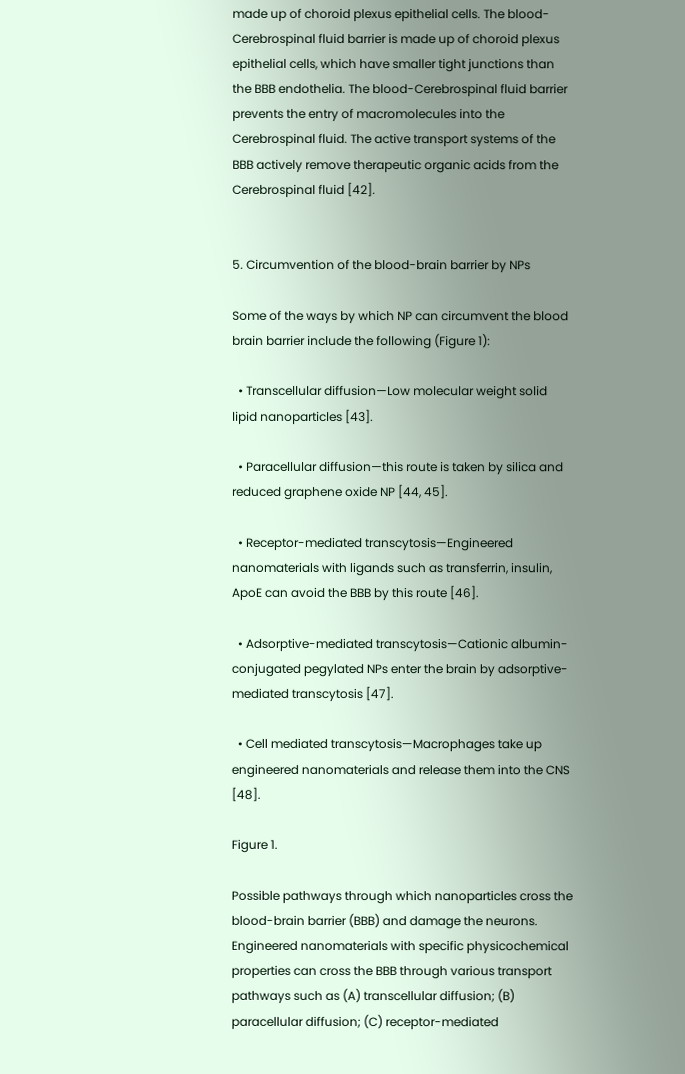made up of choroid plexus epithelial cells. The blood-Cerebrospinal fluid barrier is made up of choroid plexus epithelial cells, which have smaller tight junctions than the BBB endothelia. The blood-Cerebrospinal fluid barrier prevents the entry of macromolecules into the Cerebrospinal fluid. The active transport systems of the BBB actively remove therapeutic organic acids from the Cerebrospinal fluid [42].


5. Circumvention of the blood-brain barrier by NPs

Some of the ways by which NP can circumvent the blood brain barrier include the following (Figure 1):

  • Transcellular diffusion—Low molecular weight solid lipid nanoparticles [43].

  • Paracellular diffusion—this route is taken by silica and reduced graphene oxide NP [44, 45].

  • Receptor-mediated transcytosis—Engineered nanomaterials with ligands such as transferrin, insulin, ApoE can avoid the BBB by this route [46].

  • Adsorptive-mediated transcytosis—Cationic albumin-conjugated pegylated NPs enter the brain by adsorptive-mediated transcytosis [47].

  • Cell mediated transcytosis—Macrophages take up engineered nanomaterials and release them into the CNS [48].

Figure 1.

Possible pathways through which nanoparticles cross the blood-brain barrier (BBB) and damage the neurons. Engineered nanomaterials with specific physicochemical properties can cross the BBB through various transport pathways such as (A) transcellular diffusion; (B) paracellular diffusion; (C) receptor-mediated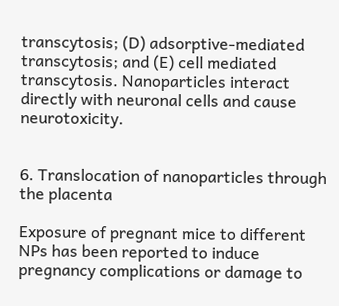transcytosis; (D) adsorptive-mediated transcytosis; and (E) cell mediated transcytosis. Nanoparticles interact directly with neuronal cells and cause neurotoxicity.


6. Translocation of nanoparticles through the placenta

Exposure of pregnant mice to different NPs has been reported to induce pregnancy complications or damage to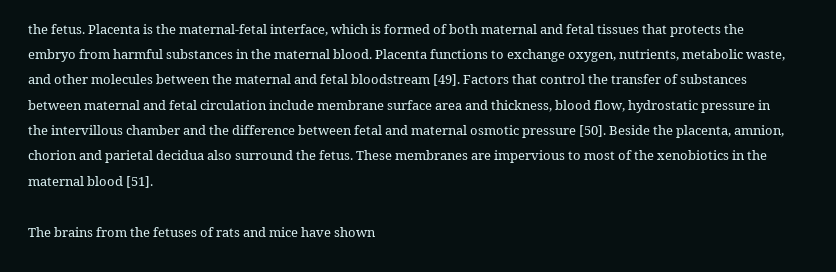the fetus. Placenta is the maternal-fetal interface, which is formed of both maternal and fetal tissues that protects the embryo from harmful substances in the maternal blood. Placenta functions to exchange oxygen, nutrients, metabolic waste, and other molecules between the maternal and fetal bloodstream [49]. Factors that control the transfer of substances between maternal and fetal circulation include membrane surface area and thickness, blood flow, hydrostatic pressure in the intervillous chamber and the difference between fetal and maternal osmotic pressure [50]. Beside the placenta, amnion, chorion and parietal decidua also surround the fetus. These membranes are impervious to most of the xenobiotics in the maternal blood [51].

The brains from the fetuses of rats and mice have shown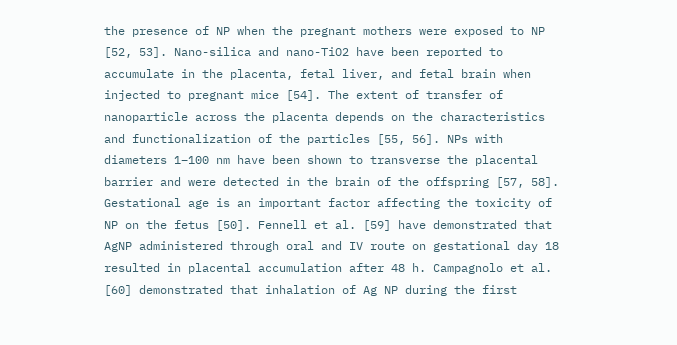the presence of NP when the pregnant mothers were exposed to NP [52, 53]. Nano-silica and nano-TiO2 have been reported to accumulate in the placenta, fetal liver, and fetal brain when injected to pregnant mice [54]. The extent of transfer of nanoparticle across the placenta depends on the characteristics and functionalization of the particles [55, 56]. NPs with diameters 1–100 nm have been shown to transverse the placental barrier and were detected in the brain of the offspring [57, 58]. Gestational age is an important factor affecting the toxicity of NP on the fetus [50]. Fennell et al. [59] have demonstrated that AgNP administered through oral and IV route on gestational day 18 resulted in placental accumulation after 48 h. Campagnolo et al. [60] demonstrated that inhalation of Ag NP during the first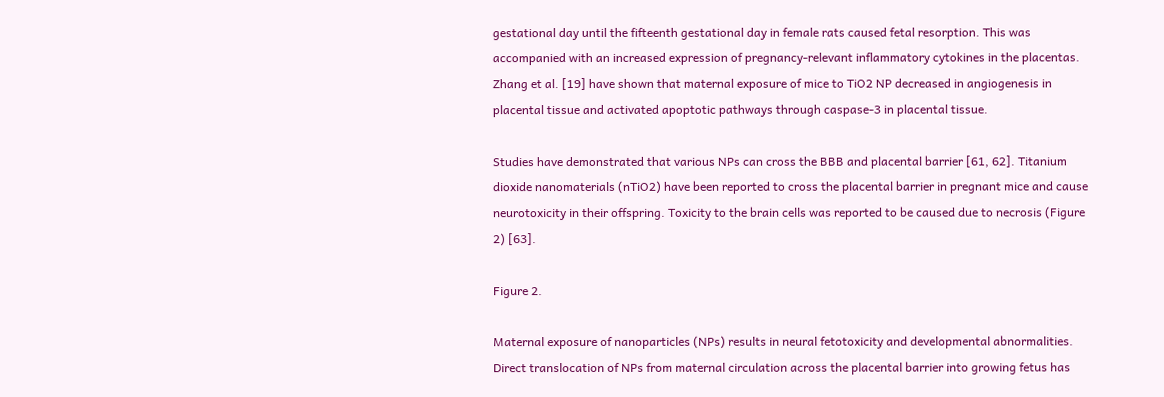gestational day until the fifteenth gestational day in female rats caused fetal resorption. This was accompanied with an increased expression of pregnancy-relevant inflammatory cytokines in the placentas. Zhang et al. [19] have shown that maternal exposure of mice to TiO2 NP decreased in angiogenesis in placental tissue and activated apoptotic pathways through caspase-3 in placental tissue.

Studies have demonstrated that various NPs can cross the BBB and placental barrier [61, 62]. Titanium dioxide nanomaterials (nTiO2) have been reported to cross the placental barrier in pregnant mice and cause neurotoxicity in their offspring. Toxicity to the brain cells was reported to be caused due to necrosis (Figure 2) [63].

Figure 2.

Maternal exposure of nanoparticles (NPs) results in neural fetotoxicity and developmental abnormalities. Direct translocation of NPs from maternal circulation across the placental barrier into growing fetus has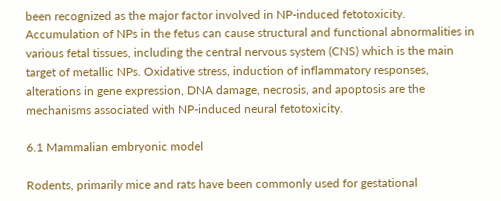been recognized as the major factor involved in NP-induced fetotoxicity. Accumulation of NPs in the fetus can cause structural and functional abnormalities in various fetal tissues, including the central nervous system (CNS) which is the main target of metallic NPs. Oxidative stress, induction of inflammatory responses, alterations in gene expression, DNA damage, necrosis, and apoptosis are the mechanisms associated with NP-induced neural fetotoxicity.

6.1 Mammalian embryonic model

Rodents, primarily mice and rats have been commonly used for gestational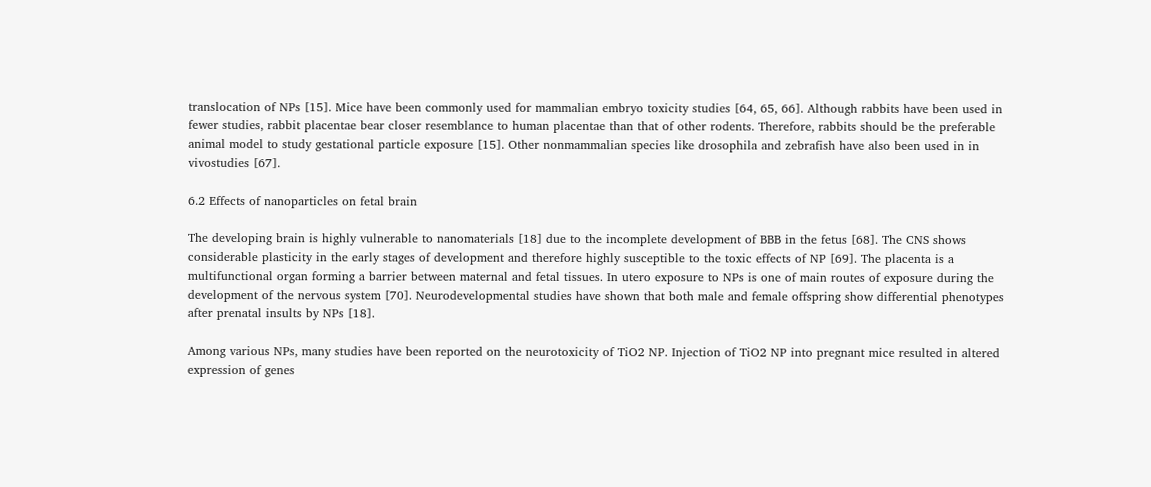translocation of NPs [15]. Mice have been commonly used for mammalian embryo toxicity studies [64, 65, 66]. Although rabbits have been used in fewer studies, rabbit placentae bear closer resemblance to human placentae than that of other rodents. Therefore, rabbits should be the preferable animal model to study gestational particle exposure [15]. Other nonmammalian species like drosophila and zebrafish have also been used in in vivostudies [67].

6.2 Effects of nanoparticles on fetal brain

The developing brain is highly vulnerable to nanomaterials [18] due to the incomplete development of BBB in the fetus [68]. The CNS shows considerable plasticity in the early stages of development and therefore highly susceptible to the toxic effects of NP [69]. The placenta is a multifunctional organ forming a barrier between maternal and fetal tissues. In utero exposure to NPs is one of main routes of exposure during the development of the nervous system [70]. Neurodevelopmental studies have shown that both male and female offspring show differential phenotypes after prenatal insults by NPs [18].

Among various NPs, many studies have been reported on the neurotoxicity of TiO2 NP. Injection of TiO2 NP into pregnant mice resulted in altered expression of genes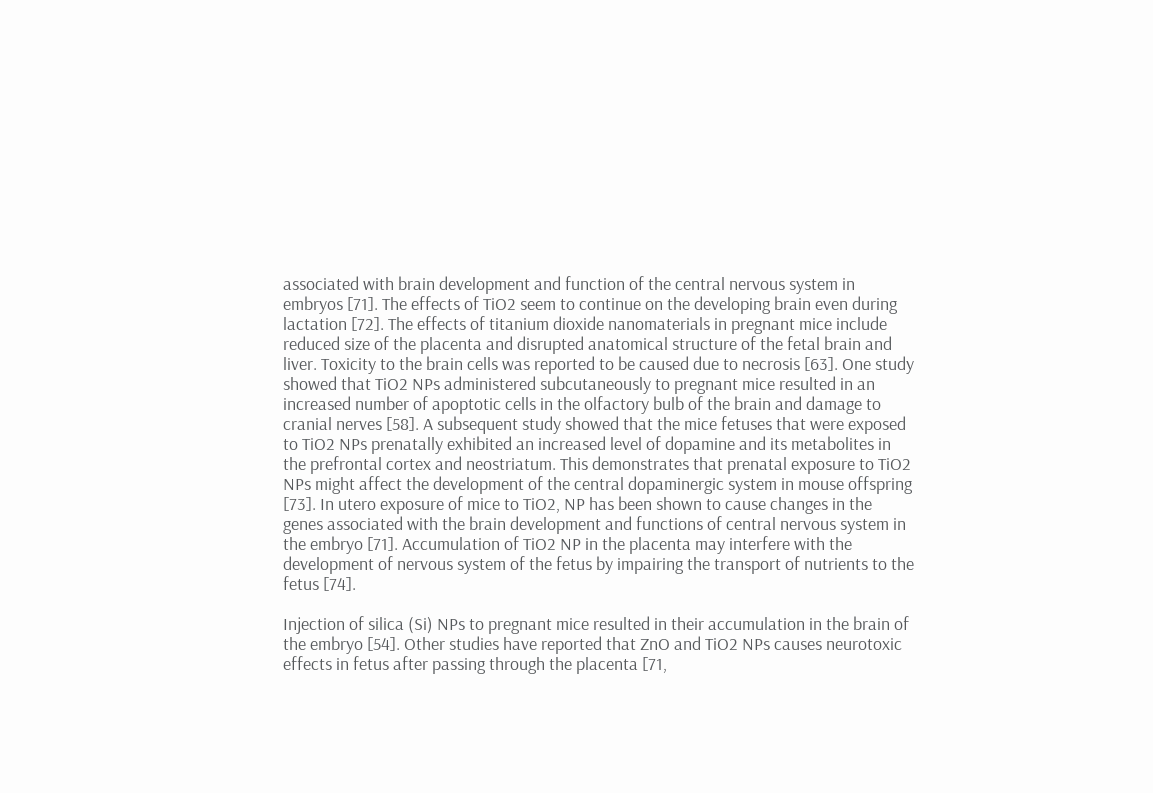associated with brain development and function of the central nervous system in embryos [71]. The effects of TiO2 seem to continue on the developing brain even during lactation [72]. The effects of titanium dioxide nanomaterials in pregnant mice include reduced size of the placenta and disrupted anatomical structure of the fetal brain and liver. Toxicity to the brain cells was reported to be caused due to necrosis [63]. One study showed that TiO2 NPs administered subcutaneously to pregnant mice resulted in an increased number of apoptotic cells in the olfactory bulb of the brain and damage to cranial nerves [58]. A subsequent study showed that the mice fetuses that were exposed to TiO2 NPs prenatally exhibited an increased level of dopamine and its metabolites in the prefrontal cortex and neostriatum. This demonstrates that prenatal exposure to TiO2 NPs might affect the development of the central dopaminergic system in mouse offspring [73]. In utero exposure of mice to TiO2, NP has been shown to cause changes in the genes associated with the brain development and functions of central nervous system in the embryo [71]. Accumulation of TiO2 NP in the placenta may interfere with the development of nervous system of the fetus by impairing the transport of nutrients to the fetus [74].

Injection of silica (Si) NPs to pregnant mice resulted in their accumulation in the brain of the embryo [54]. Other studies have reported that ZnO and TiO2 NPs causes neurotoxic effects in fetus after passing through the placenta [71,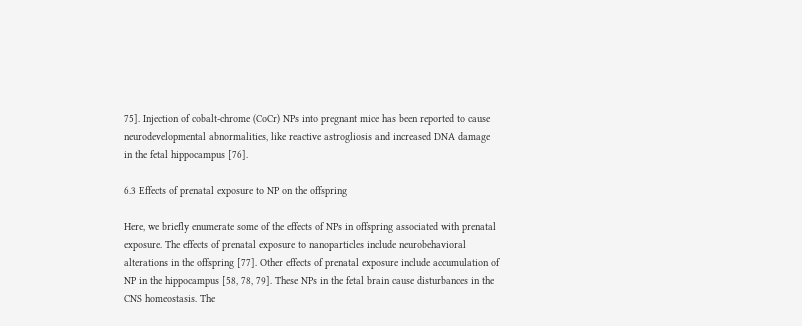75]. Injection of cobalt-chrome (CoCr) NPs into pregnant mice has been reported to cause neurodevelopmental abnormalities, like reactive astrogliosis and increased DNA damage in the fetal hippocampus [76].

6.3 Effects of prenatal exposure to NP on the offspring

Here, we briefly enumerate some of the effects of NPs in offspring associated with prenatal exposure. The effects of prenatal exposure to nanoparticles include neurobehavioral alterations in the offspring [77]. Other effects of prenatal exposure include accumulation of NP in the hippocampus [58, 78, 79]. These NPs in the fetal brain cause disturbances in the CNS homeostasis. The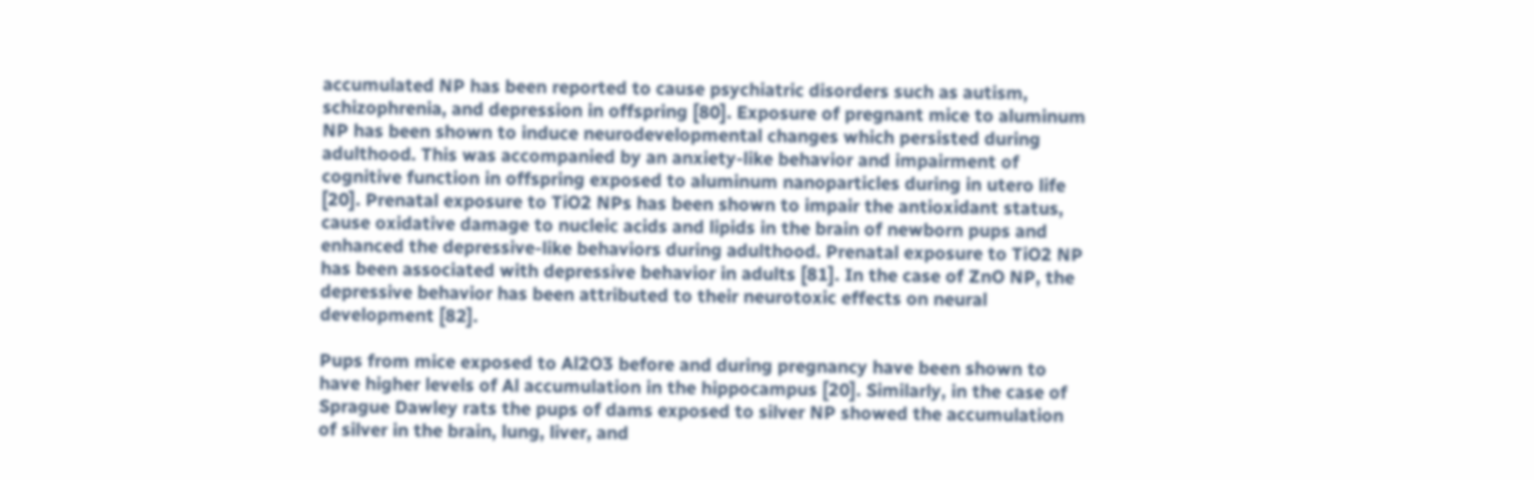accumulated NP has been reported to cause psychiatric disorders such as autism, schizophrenia, and depression in offspring [80]. Exposure of pregnant mice to aluminum NP has been shown to induce neurodevelopmental changes which persisted during adulthood. This was accompanied by an anxiety-like behavior and impairment of cognitive function in offspring exposed to aluminum nanoparticles during in utero life [20]. Prenatal exposure to TiO2 NPs has been shown to impair the antioxidant status, cause oxidative damage to nucleic acids and lipids in the brain of newborn pups and enhanced the depressive-like behaviors during adulthood. Prenatal exposure to TiO2 NP has been associated with depressive behavior in adults [81]. In the case of ZnO NP, the depressive behavior has been attributed to their neurotoxic effects on neural development [82].

Pups from mice exposed to Al2O3 before and during pregnancy have been shown to have higher levels of Al accumulation in the hippocampus [20]. Similarly, in the case of Sprague Dawley rats the pups of dams exposed to silver NP showed the accumulation of silver in the brain, lung, liver, and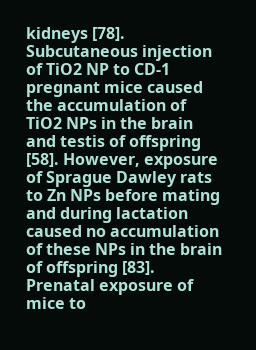kidneys [78]. Subcutaneous injection of TiO2 NP to CD-1 pregnant mice caused the accumulation of TiO2 NPs in the brain and testis of offspring [58]. However, exposure of Sprague Dawley rats to Zn NPs before mating and during lactation caused no accumulation of these NPs in the brain of offspring [83]. Prenatal exposure of mice to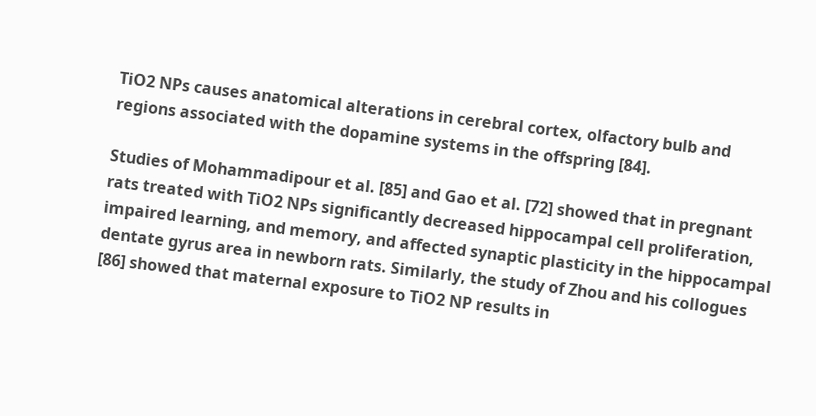TiO2 NPs causes anatomical alterations in cerebral cortex, olfactory bulb and regions associated with the dopamine systems in the offspring [84].

Studies of Mohammadipour et al. [85] and Gao et al. [72] showed that in pregnant rats treated with TiO2 NPs significantly decreased hippocampal cell proliferation, impaired learning, and memory, and affected synaptic plasticity in the hippocampal dentate gyrus area in newborn rats. Similarly, the study of Zhou and his collogues [86] showed that maternal exposure to TiO2 NP results in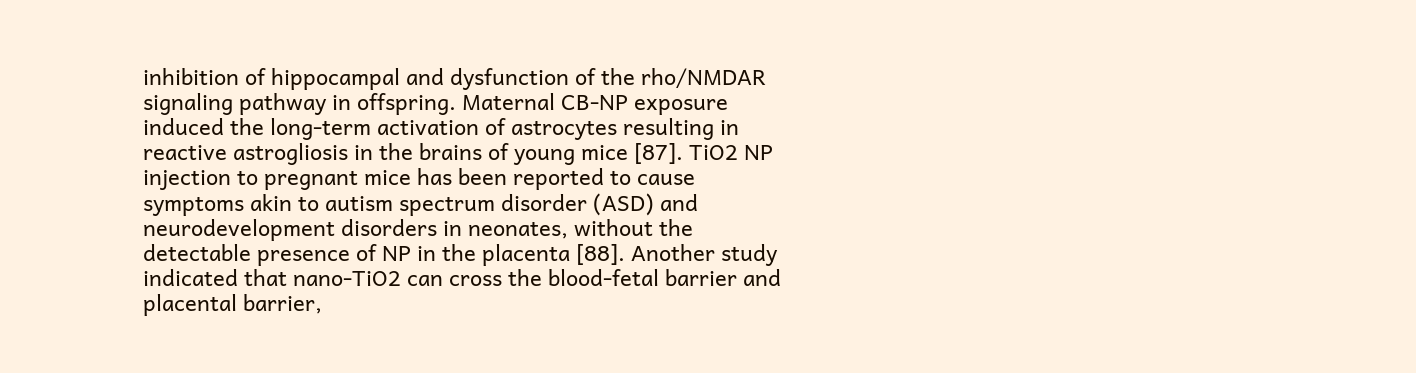inhibition of hippocampal and dysfunction of the rho/NMDAR signaling pathway in offspring. Maternal CB-NP exposure induced the long-term activation of astrocytes resulting in reactive astrogliosis in the brains of young mice [87]. TiO2 NP injection to pregnant mice has been reported to cause symptoms akin to autism spectrum disorder (ASD) and neurodevelopment disorders in neonates, without the detectable presence of NP in the placenta [88]. Another study indicated that nano-TiO2 can cross the blood-fetal barrier and placental barrier,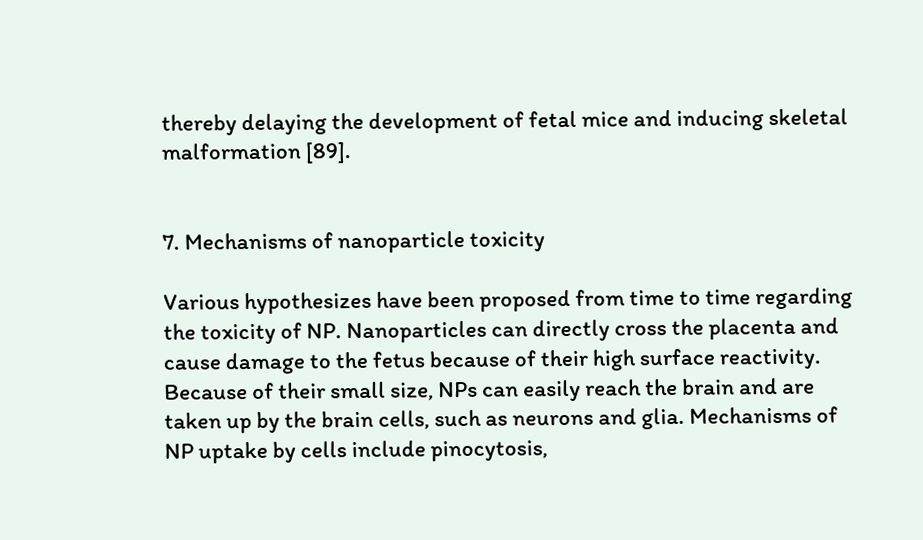thereby delaying the development of fetal mice and inducing skeletal malformation [89].


7. Mechanisms of nanoparticle toxicity

Various hypothesizes have been proposed from time to time regarding the toxicity of NP. Nanoparticles can directly cross the placenta and cause damage to the fetus because of their high surface reactivity. Because of their small size, NPs can easily reach the brain and are taken up by the brain cells, such as neurons and glia. Mechanisms of NP uptake by cells include pinocytosis,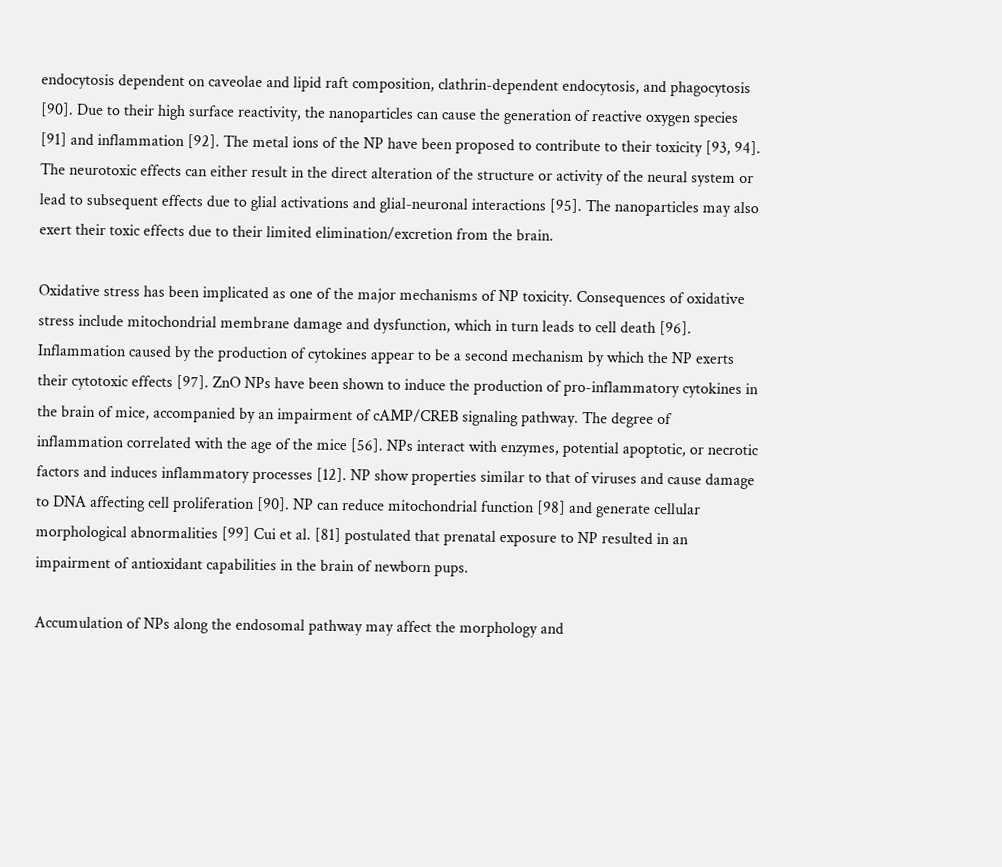endocytosis dependent on caveolae and lipid raft composition, clathrin-dependent endocytosis, and phagocytosis [90]. Due to their high surface reactivity, the nanoparticles can cause the generation of reactive oxygen species [91] and inflammation [92]. The metal ions of the NP have been proposed to contribute to their toxicity [93, 94]. The neurotoxic effects can either result in the direct alteration of the structure or activity of the neural system or lead to subsequent effects due to glial activations and glial-neuronal interactions [95]. The nanoparticles may also exert their toxic effects due to their limited elimination/excretion from the brain.

Oxidative stress has been implicated as one of the major mechanisms of NP toxicity. Consequences of oxidative stress include mitochondrial membrane damage and dysfunction, which in turn leads to cell death [96]. Inflammation caused by the production of cytokines appear to be a second mechanism by which the NP exerts their cytotoxic effects [97]. ZnO NPs have been shown to induce the production of pro-inflammatory cytokines in the brain of mice, accompanied by an impairment of cAMP/CREB signaling pathway. The degree of inflammation correlated with the age of the mice [56]. NPs interact with enzymes, potential apoptotic, or necrotic factors and induces inflammatory processes [12]. NP show properties similar to that of viruses and cause damage to DNA affecting cell proliferation [90]. NP can reduce mitochondrial function [98] and generate cellular morphological abnormalities [99] Cui et al. [81] postulated that prenatal exposure to NP resulted in an impairment of antioxidant capabilities in the brain of newborn pups.

Accumulation of NPs along the endosomal pathway may affect the morphology and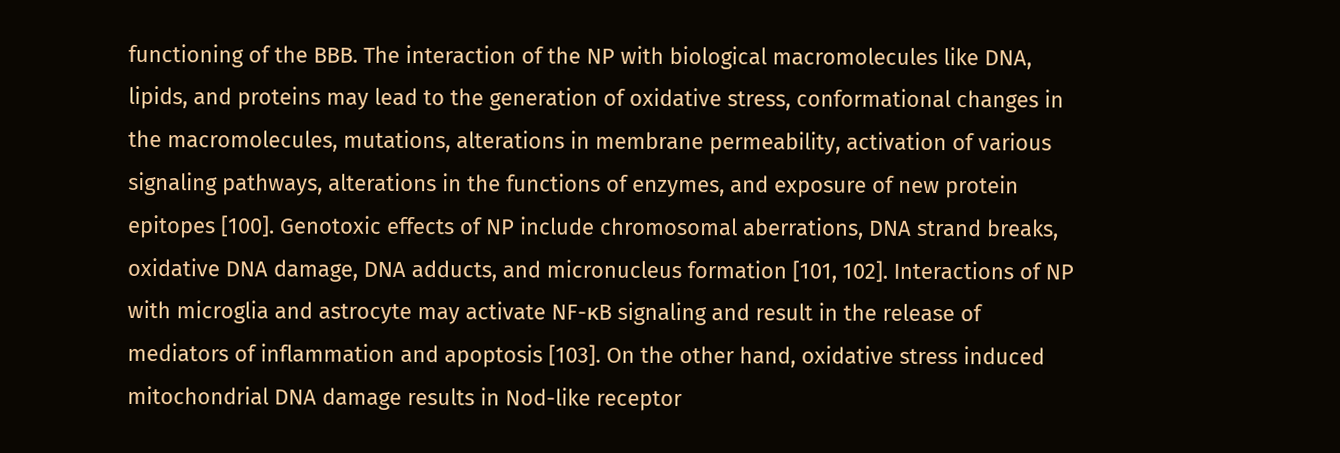functioning of the BBB. The interaction of the NP with biological macromolecules like DNA, lipids, and proteins may lead to the generation of oxidative stress, conformational changes in the macromolecules, mutations, alterations in membrane permeability, activation of various signaling pathways, alterations in the functions of enzymes, and exposure of new protein epitopes [100]. Genotoxic effects of NP include chromosomal aberrations, DNA strand breaks, oxidative DNA damage, DNA adducts, and micronucleus formation [101, 102]. Interactions of NP with microglia and astrocyte may activate NF-κB signaling and result in the release of mediators of inflammation and apoptosis [103]. On the other hand, oxidative stress induced mitochondrial DNA damage results in Nod-like receptor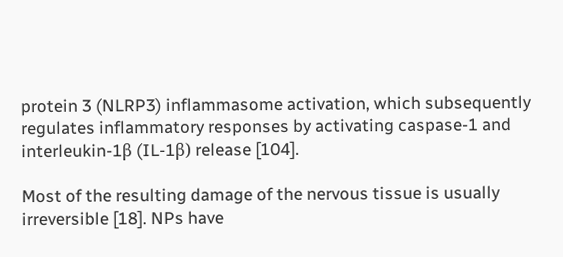protein 3 (NLRP3) inflammasome activation, which subsequently regulates inflammatory responses by activating caspase-1 and interleukin-1β (IL-1β) release [104].

Most of the resulting damage of the nervous tissue is usually irreversible [18]. NPs have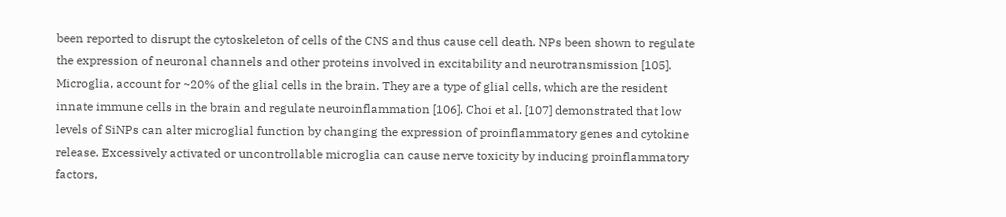been reported to disrupt the cytoskeleton of cells of the CNS and thus cause cell death. NPs been shown to regulate the expression of neuronal channels and other proteins involved in excitability and neurotransmission [105]. Microglia, account for ~20% of the glial cells in the brain. They are a type of glial cells, which are the resident innate immune cells in the brain and regulate neuroinflammation [106]. Choi et al. [107] demonstrated that low levels of SiNPs can alter microglial function by changing the expression of proinflammatory genes and cytokine release. Excessively activated or uncontrollable microglia can cause nerve toxicity by inducing proinflammatory factors,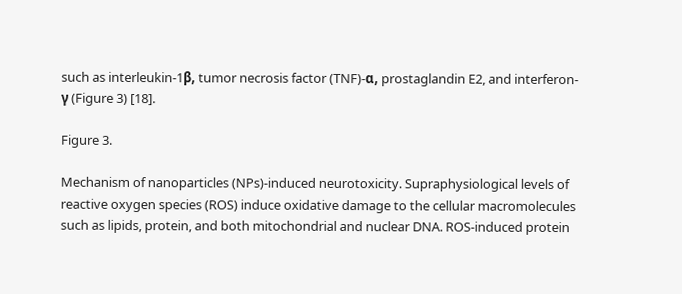such as interleukin-1β, tumor necrosis factor (TNF)-α, prostaglandin E2, and interferon-γ (Figure 3) [18].

Figure 3.

Mechanism of nanoparticles (NPs)-induced neurotoxicity. Supraphysiological levels of reactive oxygen species (ROS) induce oxidative damage to the cellular macromolecules such as lipids, protein, and both mitochondrial and nuclear DNA. ROS-induced protein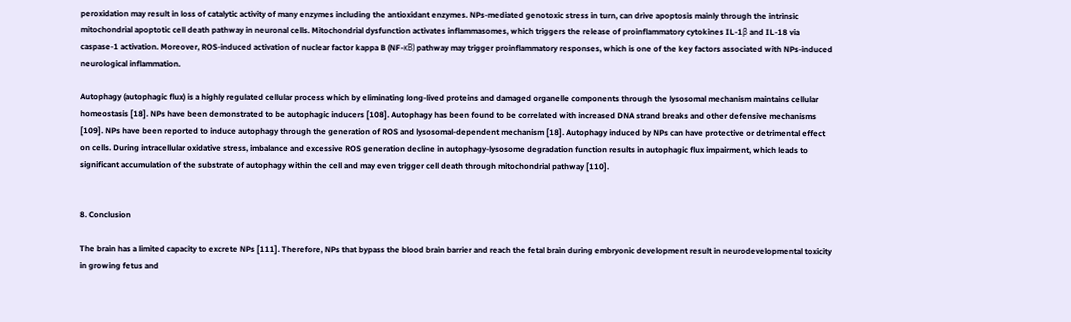peroxidation may result in loss of catalytic activity of many enzymes including the antioxidant enzymes. NPs-mediated genotoxic stress in turn, can drive apoptosis mainly through the intrinsic mitochondrial apoptotic cell death pathway in neuronal cells. Mitochondrial dysfunction activates inflammasomes, which triggers the release of proinflammatory cytokines IL-1β and IL-18 via caspase-1 activation. Moreover, ROS-induced activation of nuclear factor kappa B (NF-κB) pathway may trigger proinflammatory responses, which is one of the key factors associated with NPs-induced neurological inflammation.

Autophagy (autophagic flux) is a highly regulated cellular process which by eliminating long-lived proteins and damaged organelle components through the lysosomal mechanism maintains cellular homeostasis [18]. NPs have been demonstrated to be autophagic inducers [108]. Autophagy has been found to be correlated with increased DNA strand breaks and other defensive mechanisms [109]. NPs have been reported to induce autophagy through the generation of ROS and lysosomal-dependent mechanism [18]. Autophagy induced by NPs can have protective or detrimental effect on cells. During intracellular oxidative stress, imbalance and excessive ROS generation decline in autophagy-lysosome degradation function results in autophagic flux impairment, which leads to significant accumulation of the substrate of autophagy within the cell and may even trigger cell death through mitochondrial pathway [110].


8. Conclusion

The brain has a limited capacity to excrete NPs [111]. Therefore, NPs that bypass the blood brain barrier and reach the fetal brain during embryonic development result in neurodevelopmental toxicity in growing fetus and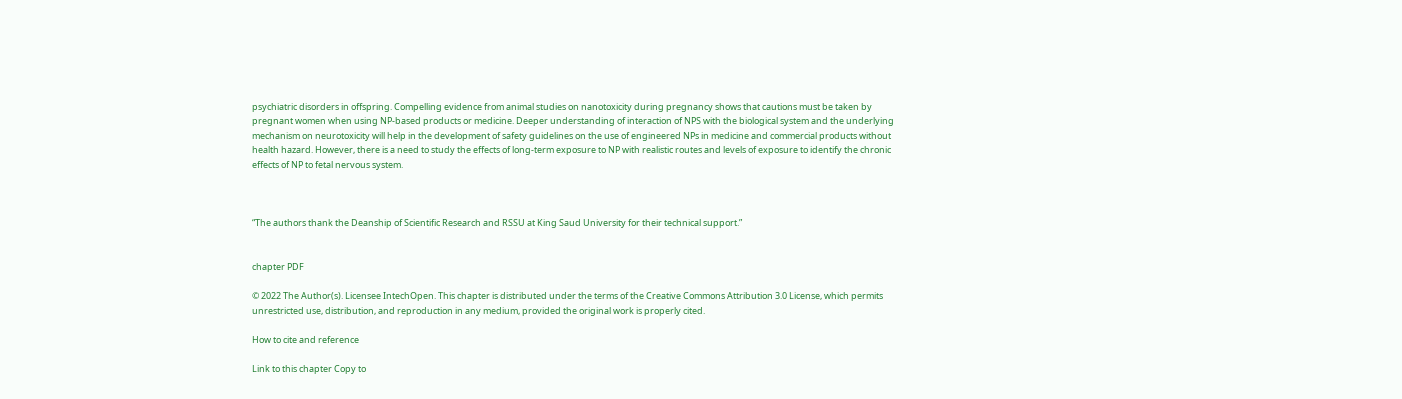psychiatric disorders in offspring. Compelling evidence from animal studies on nanotoxicity during pregnancy shows that cautions must be taken by pregnant women when using NP-based products or medicine. Deeper understanding of interaction of NPS with the biological system and the underlying mechanism on neurotoxicity will help in the development of safety guidelines on the use of engineered NPs in medicine and commercial products without health hazard. However, there is a need to study the effects of long-term exposure to NP with realistic routes and levels of exposure to identify the chronic effects of NP to fetal nervous system.



“The authors thank the Deanship of Scientific Research and RSSU at King Saud University for their technical support.”


chapter PDF

© 2022 The Author(s). Licensee IntechOpen. This chapter is distributed under the terms of the Creative Commons Attribution 3.0 License, which permits unrestricted use, distribution, and reproduction in any medium, provided the original work is properly cited.

How to cite and reference

Link to this chapter Copy to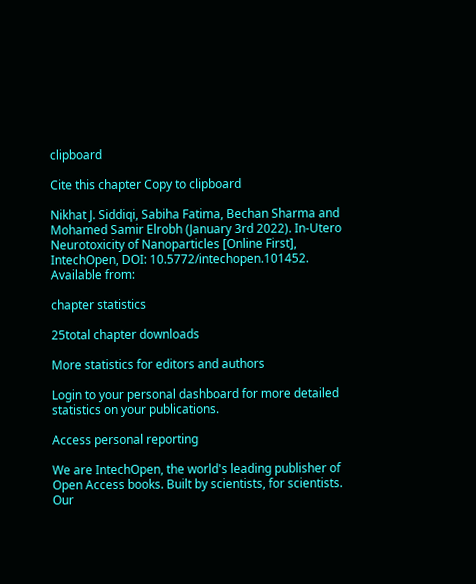clipboard

Cite this chapter Copy to clipboard

Nikhat J. Siddiqi, Sabiha Fatima, Bechan Sharma and Mohamed Samir Elrobh (January 3rd 2022). In-Utero Neurotoxicity of Nanoparticles [Online First], IntechOpen, DOI: 10.5772/intechopen.101452. Available from:

chapter statistics

25total chapter downloads

More statistics for editors and authors

Login to your personal dashboard for more detailed statistics on your publications.

Access personal reporting

We are IntechOpen, the world's leading publisher of Open Access books. Built by scientists, for scientists. Our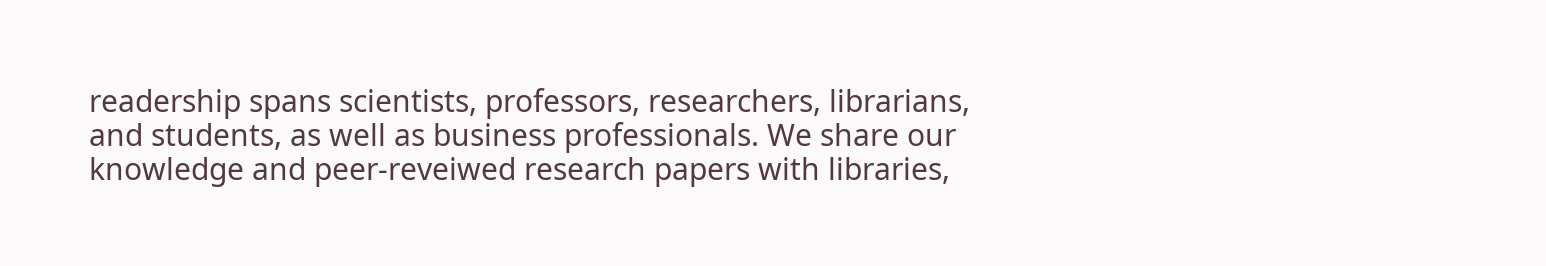readership spans scientists, professors, researchers, librarians, and students, as well as business professionals. We share our knowledge and peer-reveiwed research papers with libraries,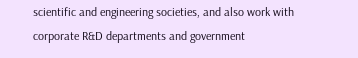scientific and engineering societies, and also work with corporate R&D departments and government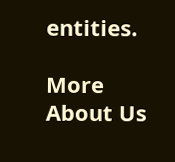entities.

More About Us